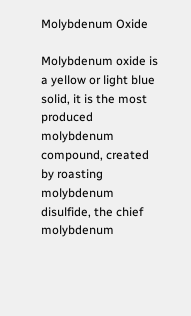Molybdenum Oxide

Molybdenum oxide is a yellow or light blue solid, it is the most produced molybdenum compound, created by roasting molybdenum disulfide, the chief molybdenum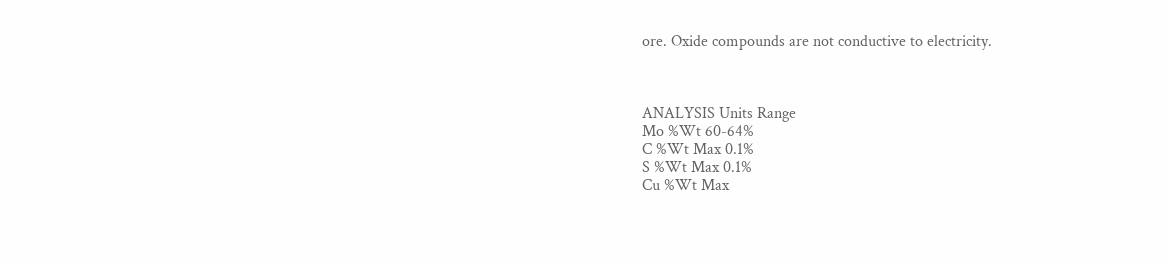ore. Oxide compounds are not conductive to electricity.



ANALYSIS Units Range
Mo %Wt 60-64%
C %Wt Max 0.1%
S %Wt Max 0.1%
Cu %Wt Max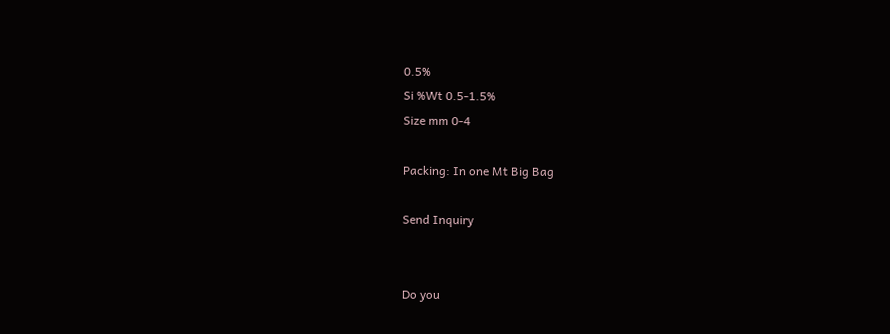0.5%
Si %Wt 0.5-1.5%
Size mm 0-4

Packing: In one Mt Big Bag

Send Inquiry


Do you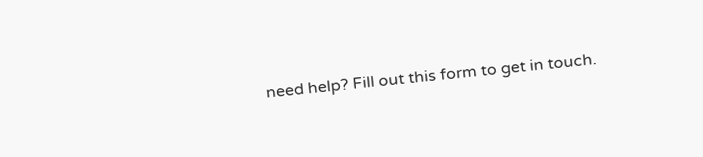need help? Fill out this form to get in touch.